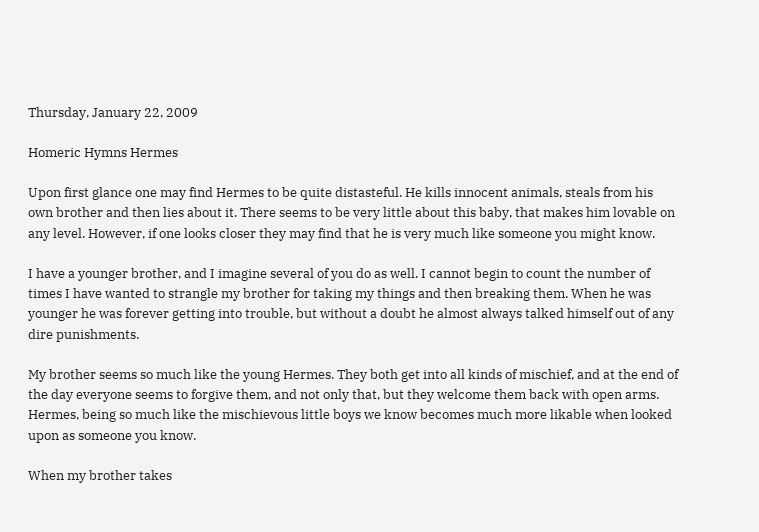Thursday, January 22, 2009

Homeric Hymns Hermes

Upon first glance one may find Hermes to be quite distasteful. He kills innocent animals, steals from his own brother and then lies about it. There seems to be very little about this baby, that makes him lovable on any level. However, if one looks closer they may find that he is very much like someone you might know.

I have a younger brother, and I imagine several of you do as well. I cannot begin to count the number of times I have wanted to strangle my brother for taking my things and then breaking them. When he was younger he was forever getting into trouble, but without a doubt he almost always talked himself out of any dire punishments.

My brother seems so much like the young Hermes. They both get into all kinds of mischief, and at the end of the day everyone seems to forgive them, and not only that, but they welcome them back with open arms. Hermes, being so much like the mischievous little boys we know becomes much more likable when looked upon as someone you know.

When my brother takes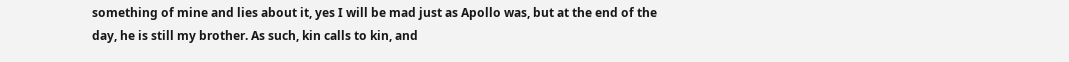something of mine and lies about it, yes I will be mad just as Apollo was, but at the end of the day, he is still my brother. As such, kin calls to kin, and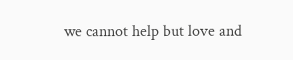we cannot help but love and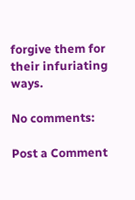forgive them for their infuriating ways.

No comments:

Post a Comment